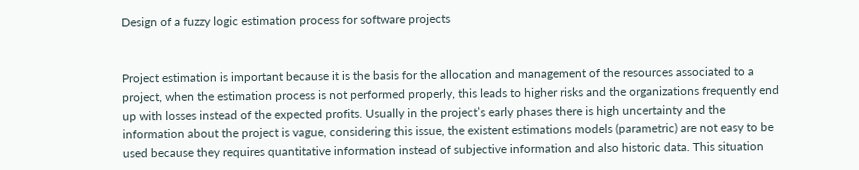Design of a fuzzy logic estimation process for software projects


Project estimation is important because it is the basis for the allocation and management of the resources associated to a project, when the estimation process is not performed properly, this leads to higher risks and the organizations frequently end up with losses instead of the expected profits. Usually in the project’s early phases there is high uncertainty and the information about the project is vague, considering this issue, the existent estimations models (parametric) are not easy to be used because they requires quantitative information instead of subjective information and also historic data. This situation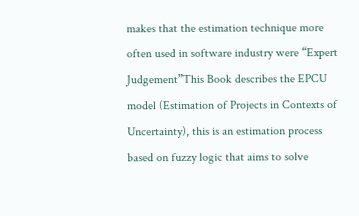makes that the estimation technique more often used in software industry were “Expert Judgement”This Book describes the EPCU model (Estimation of Projects in Contexts of Uncertainty), this is an estimation process based on fuzzy logic that aims to solve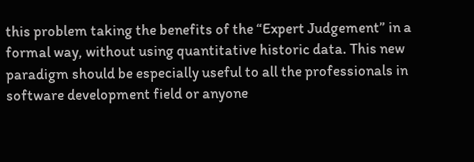this problem taking the benefits of the “Expert Judgement” in a formal way, without using quantitative historic data. This new paradigm should be especially useful to all the professionals in software development field or anyone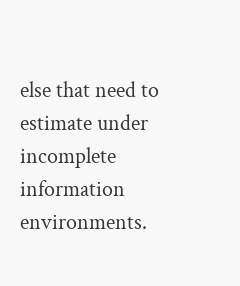else that need to estimate under incomplete information environments.